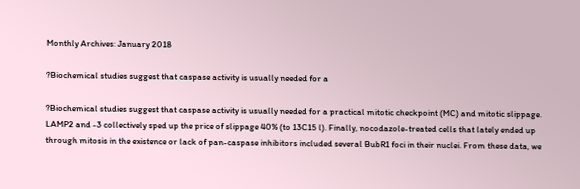Monthly Archives: January 2018

?Biochemical studies suggest that caspase activity is usually needed for a

?Biochemical studies suggest that caspase activity is usually needed for a practical mitotic checkpoint (MC) and mitotic slippage. LAMP2 and -3 collectively sped up the price of slippage 40% (to 13C15 l). Finally, nocodazole-treated cells that lately ended up through mitosis in the existence or lack of pan-caspase inhibitors included several BubR1 foci in their nuclei. From these data, we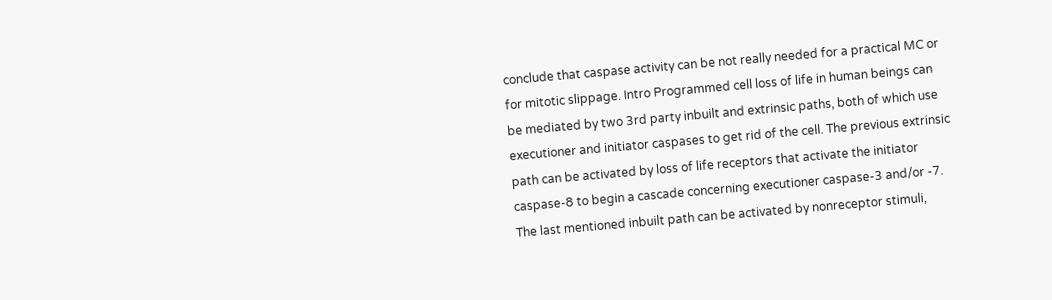conclude that caspase activity can be not really needed for a practical MC or for mitotic slippage. Intro Programmed cell loss of life in human beings can be mediated by two 3rd party inbuilt and extrinsic paths, both of which use executioner and initiator caspases to get rid of the cell. The previous extrinsic path can be activated by loss of life receptors that activate the initiator caspase-8 to begin a cascade concerning executioner caspase-3 and/or -7. The last mentioned inbuilt path can be activated by nonreceptor stimuli,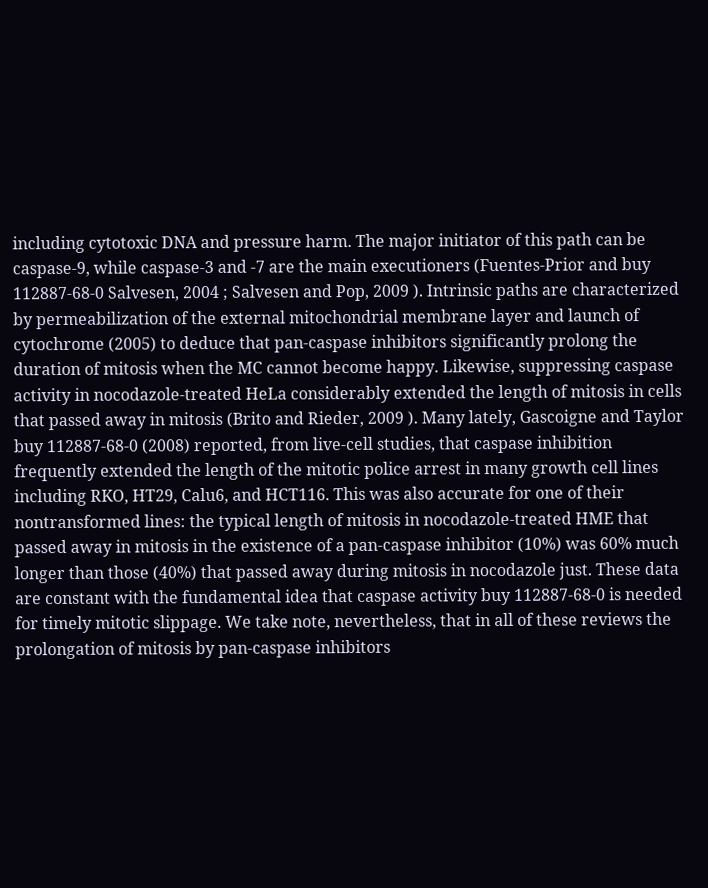including cytotoxic DNA and pressure harm. The major initiator of this path can be caspase-9, while caspase-3 and -7 are the main executioners (Fuentes-Prior and buy 112887-68-0 Salvesen, 2004 ; Salvesen and Pop, 2009 ). Intrinsic paths are characterized by permeabilization of the external mitochondrial membrane layer and launch of cytochrome (2005) to deduce that pan-caspase inhibitors significantly prolong the duration of mitosis when the MC cannot become happy. Likewise, suppressing caspase activity in nocodazole-treated HeLa considerably extended the length of mitosis in cells that passed away in mitosis (Brito and Rieder, 2009 ). Many lately, Gascoigne and Taylor buy 112887-68-0 (2008) reported, from live-cell studies, that caspase inhibition frequently extended the length of the mitotic police arrest in many growth cell lines including RKO, HT29, Calu6, and HCT116. This was also accurate for one of their nontransformed lines: the typical length of mitosis in nocodazole-treated HME that passed away in mitosis in the existence of a pan-caspase inhibitor (10%) was 60% much longer than those (40%) that passed away during mitosis in nocodazole just. These data are constant with the fundamental idea that caspase activity buy 112887-68-0 is needed for timely mitotic slippage. We take note, nevertheless, that in all of these reviews the prolongation of mitosis by pan-caspase inhibitors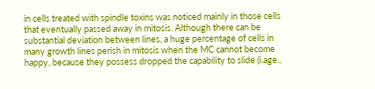in cells treated with spindle toxins was noticed mainly in those cells that eventually passed away in mitosis. Although there can be substantial deviation between lines, a huge percentage of cells in many growth lines perish in mitosis when the MC cannot become happy, because they possess dropped the capability to slide (i.age.,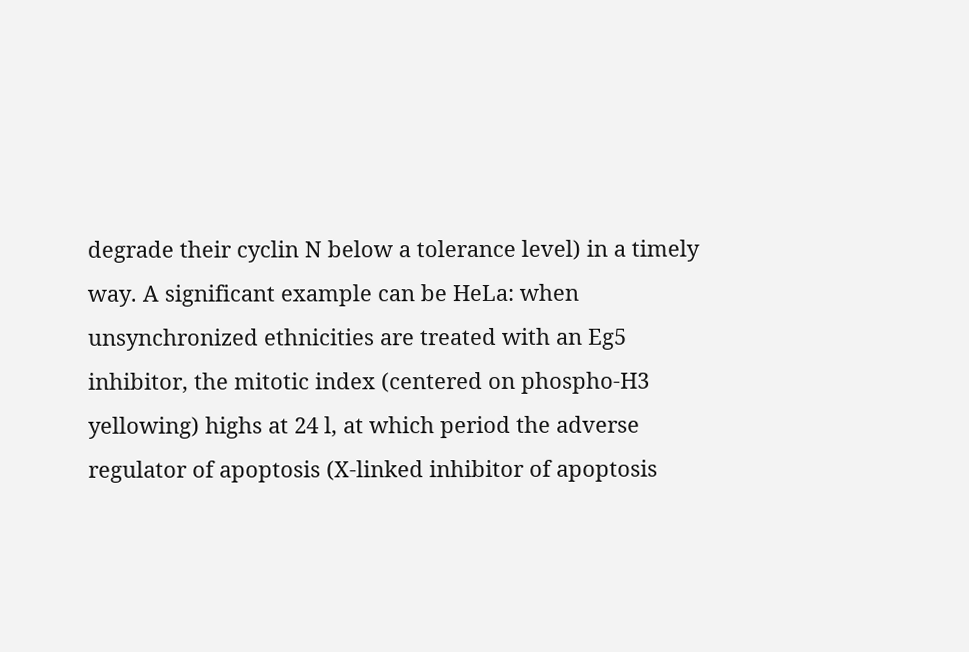degrade their cyclin N below a tolerance level) in a timely way. A significant example can be HeLa: when unsynchronized ethnicities are treated with an Eg5 inhibitor, the mitotic index (centered on phospho-H3 yellowing) highs at 24 l, at which period the adverse regulator of apoptosis (X-linked inhibitor of apoptosis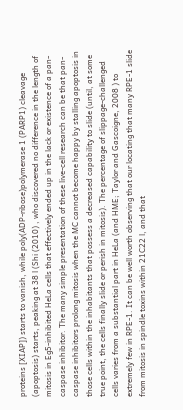proteins [XIAP]) starts to vanish, while poly(ADP-ribose)polymerase 1 (PARP1) cleavage (apoptosis) starts, peaking at 38 l (Shi (2010) , who discovered no difference in the length of mitosis in Eg5-inhibited HeLa cells that effectively ended up in the lack or existence of a pan-caspase inhibitor. The many simple presentation of these live-cell research can be that pan-caspase inhibitors prolong mitosis when the MC cannot become happy by stalling apoptosis in those cells within the inhabitants that possess a decreased capability to slide (until, at some true point, the cells finally slide or perish in mitosis). The percentage of slippage-challenged cells varies from a substantial part in HeLa (and HME; Taylor and Gascoigne, 2008 ) to extremely few in RPE-1. It can be well worth observing that our locating that many RPE-1 slide from mitosis in spindle toxins within 21C22 l, and that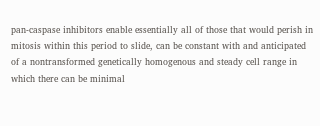pan-caspase inhibitors enable essentially all of those that would perish in mitosis within this period to slide, can be constant with and anticipated of a nontransformed genetically homogenous and steady cell range in which there can be minimal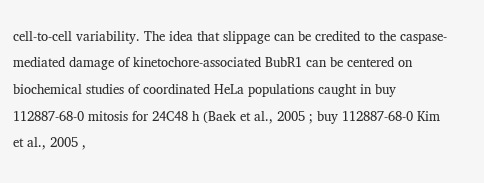cell-to-cell variability. The idea that slippage can be credited to the caspase-mediated damage of kinetochore-associated BubR1 can be centered on biochemical studies of coordinated HeLa populations caught in buy 112887-68-0 mitosis for 24C48 h (Baek et al., 2005 ; buy 112887-68-0 Kim et al., 2005 ,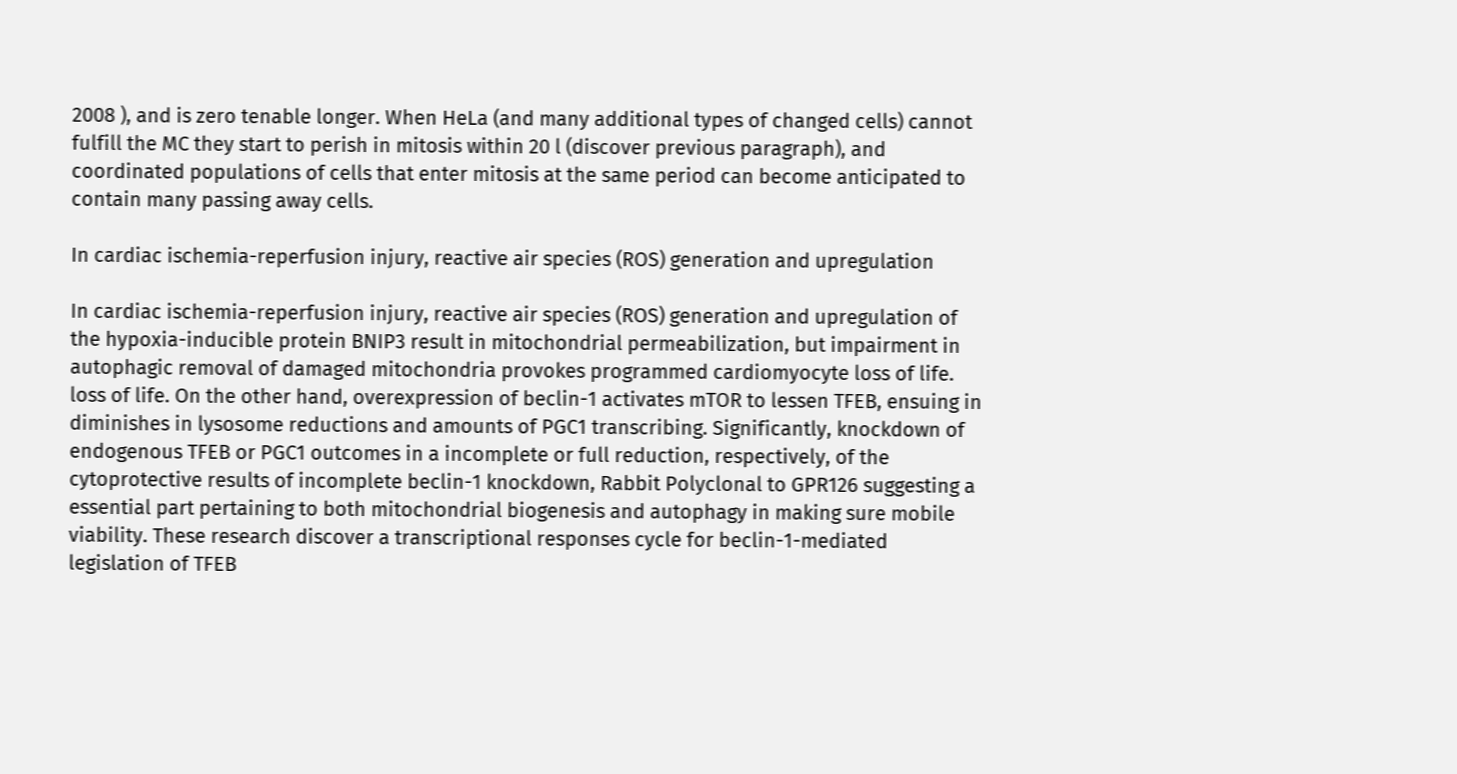2008 ), and is zero tenable longer. When HeLa (and many additional types of changed cells) cannot fulfill the MC they start to perish in mitosis within 20 l (discover previous paragraph), and coordinated populations of cells that enter mitosis at the same period can become anticipated to contain many passing away cells.

In cardiac ischemia-reperfusion injury, reactive air species (ROS) generation and upregulation

In cardiac ischemia-reperfusion injury, reactive air species (ROS) generation and upregulation of the hypoxia-inducible protein BNIP3 result in mitochondrial permeabilization, but impairment in autophagic removal of damaged mitochondria provokes programmed cardiomyocyte loss of life. loss of life. On the other hand, overexpression of beclin-1 activates mTOR to lessen TFEB, ensuing in diminishes in lysosome reductions and amounts of PGC1 transcribing. Significantly, knockdown of endogenous TFEB or PGC1 outcomes in a incomplete or full reduction, respectively, of the cytoprotective results of incomplete beclin-1 knockdown, Rabbit Polyclonal to GPR126 suggesting a essential part pertaining to both mitochondrial biogenesis and autophagy in making sure mobile viability. These research discover a transcriptional responses cycle for beclin-1-mediated legislation of TFEB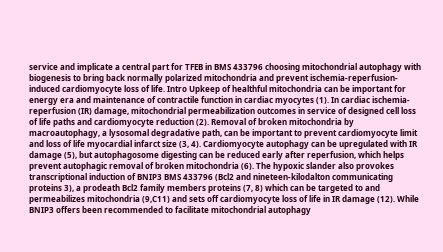service and implicate a central part for TFEB in BMS 433796 choosing mitochondrial autophagy with biogenesis to bring back normally polarized mitochondria and prevent ischemia-reperfusion-induced cardiomyocyte loss of life. Intro Upkeep of healthful mitochondria can be important for energy era and maintenance of contractile function in cardiac myocytes (1). In cardiac ischemia-reperfusion (IR) damage, mitochondrial permeabilization outcomes in service of designed cell loss of life paths and cardiomyocyte reduction (2). Removal of broken mitochondria by macroautophagy, a lysosomal degradative path, can be important to prevent cardiomyocyte limit and loss of life myocardial infarct size (3, 4). Cardiomyocyte autophagy can be upregulated with IR damage (5), but autophagosome digesting can be reduced early after reperfusion, which helps prevent autophagic removal of broken mitochondria (6). The hypoxic slander also provokes transcriptional induction of BNIP3 BMS 433796 (Bcl2 and nineteen-kilodalton communicating proteins 3), a prodeath Bcl2 family members proteins (7, 8) which can be targeted to and permeabilizes mitochondria (9,C11) and sets off cardiomyocyte loss of life in IR damage (12). While BNIP3 offers been recommended to facilitate mitochondrial autophagy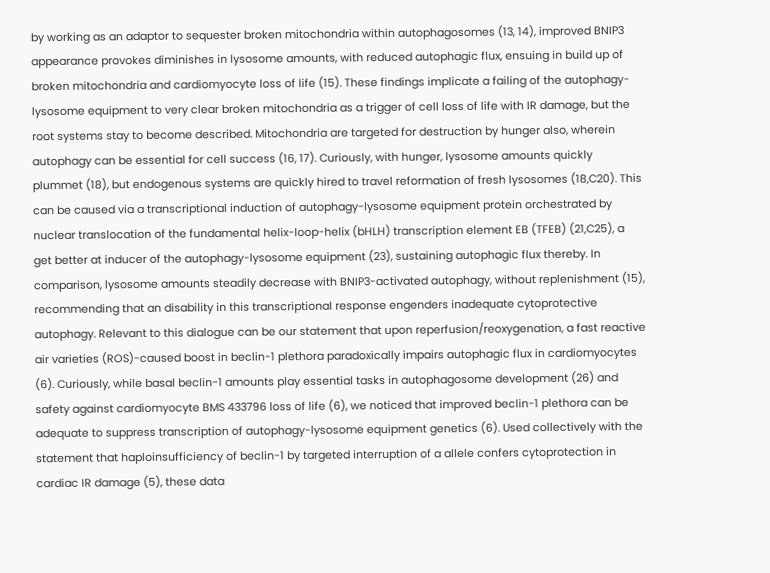by working as an adaptor to sequester broken mitochondria within autophagosomes (13, 14), improved BNIP3 appearance provokes diminishes in lysosome amounts, with reduced autophagic flux, ensuing in build up of broken mitochondria and cardiomyocyte loss of life (15). These findings implicate a failing of the autophagy-lysosome equipment to very clear broken mitochondria as a trigger of cell loss of life with IR damage, but the root systems stay to become described. Mitochondria are targeted for destruction by hunger also, wherein autophagy can be essential for cell success (16, 17). Curiously, with hunger, lysosome amounts quickly plummet (18), but endogenous systems are quickly hired to travel reformation of fresh lysosomes (18,C20). This can be caused via a transcriptional induction of autophagy-lysosome equipment protein orchestrated by nuclear translocation of the fundamental helix-loop-helix (bHLH) transcription element EB (TFEB) (21,C25), a get better at inducer of the autophagy-lysosome equipment (23), sustaining autophagic flux thereby. In comparison, lysosome amounts steadily decrease with BNIP3-activated autophagy, without replenishment (15), recommending that an disability in this transcriptional response engenders inadequate cytoprotective autophagy. Relevant to this dialogue can be our statement that upon reperfusion/reoxygenation, a fast reactive air varieties (ROS)-caused boost in beclin-1 plethora paradoxically impairs autophagic flux in cardiomyocytes (6). Curiously, while basal beclin-1 amounts play essential tasks in autophagosome development (26) and safety against cardiomyocyte BMS 433796 loss of life (6), we noticed that improved beclin-1 plethora can be adequate to suppress transcription of autophagy-lysosome equipment genetics (6). Used collectively with the statement that haploinsufficiency of beclin-1 by targeted interruption of a allele confers cytoprotection in cardiac IR damage (5), these data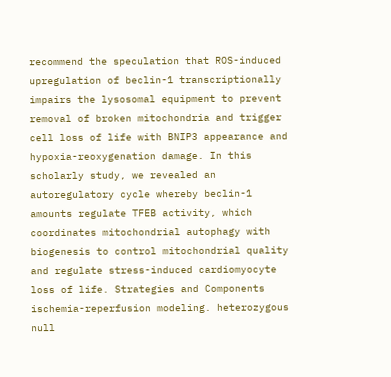recommend the speculation that ROS-induced upregulation of beclin-1 transcriptionally impairs the lysosomal equipment to prevent removal of broken mitochondria and trigger cell loss of life with BNIP3 appearance and hypoxia-reoxygenation damage. In this scholarly study, we revealed an autoregulatory cycle whereby beclin-1 amounts regulate TFEB activity, which coordinates mitochondrial autophagy with biogenesis to control mitochondrial quality and regulate stress-induced cardiomyocyte loss of life. Strategies and Components ischemia-reperfusion modeling. heterozygous null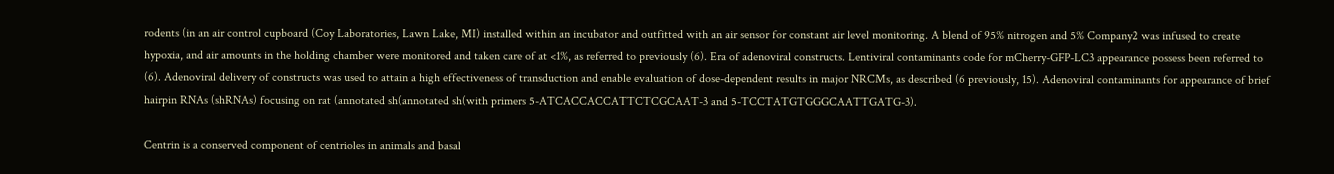rodents (in an air control cupboard (Coy Laboratories, Lawn Lake, MI) installed within an incubator and outfitted with an air sensor for constant air level monitoring. A blend of 95% nitrogen and 5% Company2 was infused to create hypoxia, and air amounts in the holding chamber were monitored and taken care of at <1%, as referred to previously (6). Era of adenoviral constructs. Lentiviral contaminants code for mCherry-GFP-LC3 appearance possess been referred to (6). Adenoviral delivery of constructs was used to attain a high effectiveness of transduction and enable evaluation of dose-dependent results in major NRCMs, as described (6 previously, 15). Adenoviral contaminants for appearance of brief hairpin RNAs (shRNAs) focusing on rat (annotated sh(annotated sh(with primers 5-ATCACCACCATTCTCGCAAT-3 and 5-TCCTATGTGGGCAATTGATG-3).

Centrin is a conserved component of centrioles in animals and basal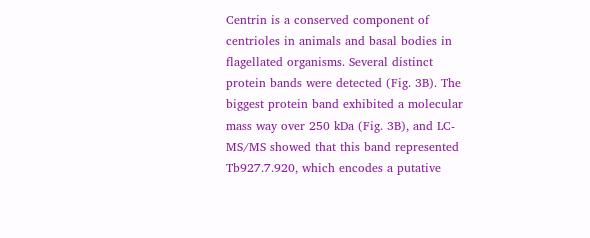Centrin is a conserved component of centrioles in animals and basal bodies in flagellated organisms. Several distinct protein bands were detected (Fig. 3B). The biggest protein band exhibited a molecular mass way over 250 kDa (Fig. 3B), and LC-MS/MS showed that this band represented Tb927.7.920, which encodes a putative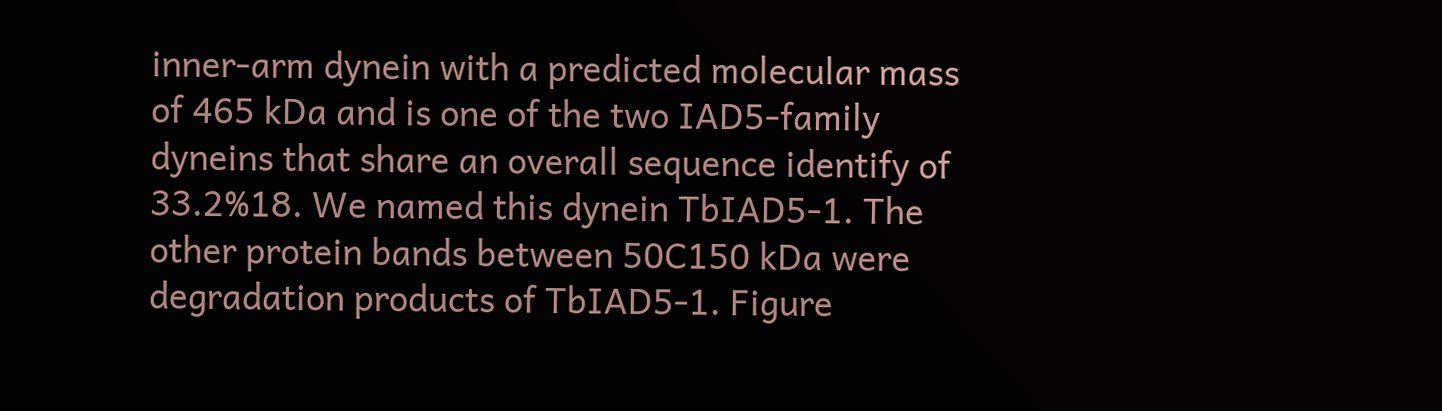inner-arm dynein with a predicted molecular mass of 465 kDa and is one of the two IAD5-family dyneins that share an overall sequence identify of 33.2%18. We named this dynein TbIAD5-1. The other protein bands between 50C150 kDa were degradation products of TbIAD5-1. Figure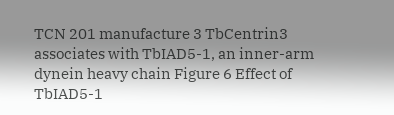TCN 201 manufacture 3 TbCentrin3 associates with TbIAD5-1, an inner-arm dynein heavy chain Figure 6 Effect of TbIAD5-1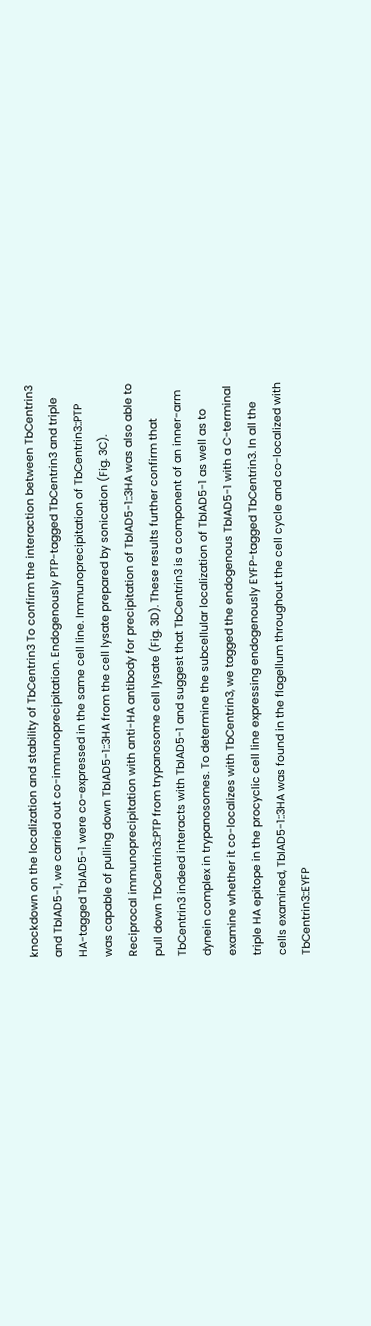knockdown on the localization and stability of TbCentrin3 To confirm the interaction between TbCentrin3 and TbIAD5-1, we carried out co-immunoprecipitation. Endogenously PTP-tagged TbCentrin3 and triple HA-tagged TbIAD5-1 were co-expressed in the same cell line. Immunoprecipitation of TbCentrin3::PTP was capable of pulling down TbIAD5-1::3HA from the cell lysate prepared by sonication (Fig. 3C). Reciprocal immunoprecipitation with anti-HA antibody for precipitation of TbIAD5-1::3HA was also able to pull down TbCentrin3::PTP from trypanosome cell lysate (Fig. 3D). These results further confirm that TbCentrin3 indeed interacts with TbIAD5-1 and suggest that TbCentrin3 is a component of an inner-arm dynein complex in trypanosomes. To determine the subcellular localization of TbIAD5-1 as well as to examine whether it co-localizes with TbCentrin3, we tagged the endogenous TbIAD5-1 with a C-terminal triple HA epitope in the procyclic cell line expressing endogenously EYFP-tagged TbCentrin3. In all the cells examined, TbIAD5-1::3HA was found in the flagellum throughout the cell cycle and co-localized with TbCentrin3::EYFP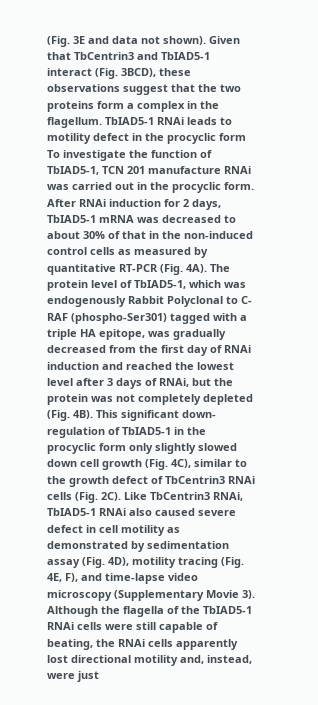(Fig. 3E and data not shown). Given that TbCentrin3 and TbIAD5-1 interact (Fig. 3BCD), these observations suggest that the two proteins form a complex in the flagellum. TbIAD5-1 RNAi leads to motility defect in the procyclic form To investigate the function of TbIAD5-1, TCN 201 manufacture RNAi was carried out in the procyclic form. After RNAi induction for 2 days, TbIAD5-1 mRNA was decreased to about 30% of that in the non-induced control cells as measured by quantitative RT-PCR (Fig. 4A). The protein level of TbIAD5-1, which was endogenously Rabbit Polyclonal to C-RAF (phospho-Ser301) tagged with a triple HA epitope, was gradually decreased from the first day of RNAi induction and reached the lowest level after 3 days of RNAi, but the protein was not completely depleted (Fig. 4B). This significant down-regulation of TbIAD5-1 in the procyclic form only slightly slowed down cell growth (Fig. 4C), similar to the growth defect of TbCentrin3 RNAi cells (Fig. 2C). Like TbCentrin3 RNAi, TbIAD5-1 RNAi also caused severe defect in cell motility as demonstrated by sedimentation assay (Fig. 4D), motility tracing (Fig. 4E, F), and time-lapse video microscopy (Supplementary Movie 3). Although the flagella of the TbIAD5-1 RNAi cells were still capable of beating, the RNAi cells apparently lost directional motility and, instead, were just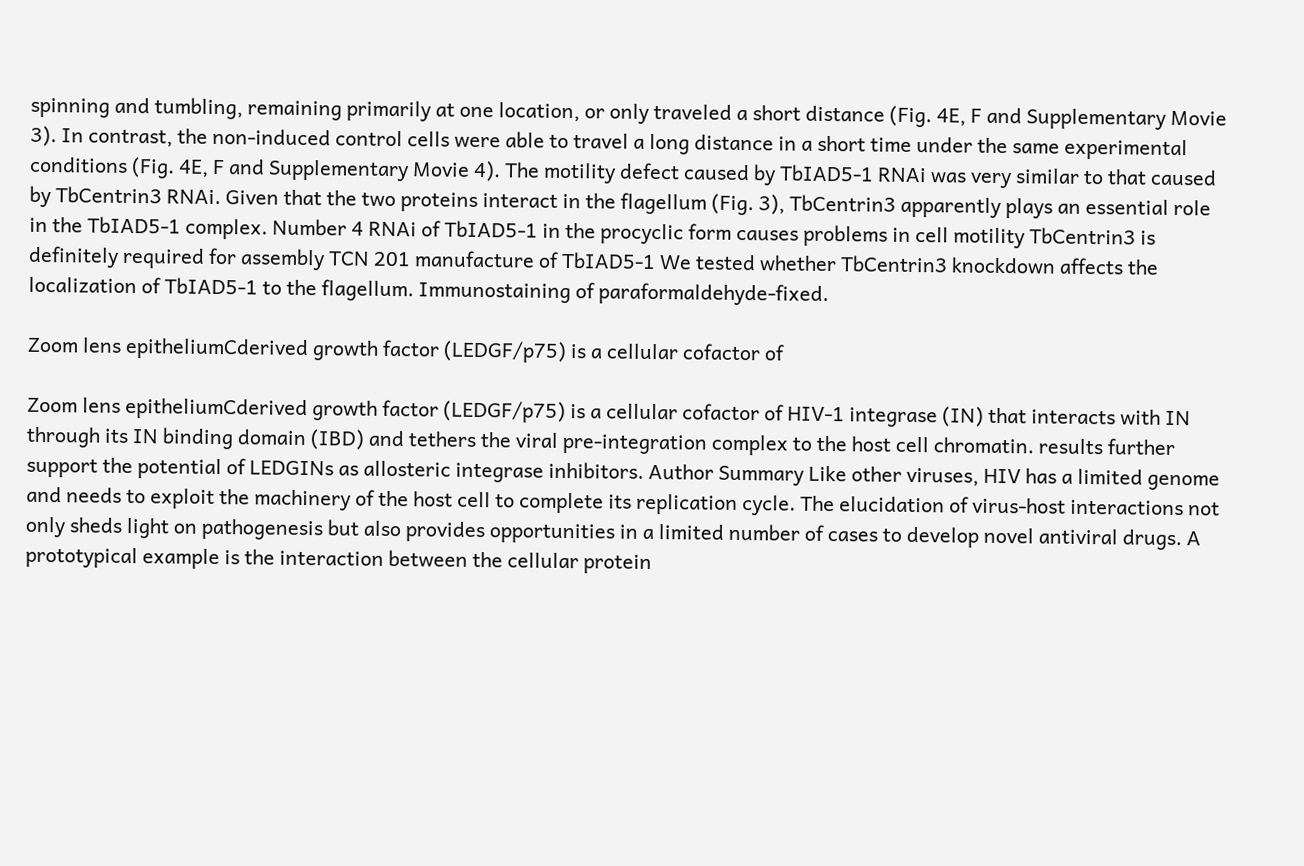spinning and tumbling, remaining primarily at one location, or only traveled a short distance (Fig. 4E, F and Supplementary Movie 3). In contrast, the non-induced control cells were able to travel a long distance in a short time under the same experimental conditions (Fig. 4E, F and Supplementary Movie 4). The motility defect caused by TbIAD5-1 RNAi was very similar to that caused by TbCentrin3 RNAi. Given that the two proteins interact in the flagellum (Fig. 3), TbCentrin3 apparently plays an essential role in the TbIAD5-1 complex. Number 4 RNAi of TbIAD5-1 in the procyclic form causes problems in cell motility TbCentrin3 is definitely required for assembly TCN 201 manufacture of TbIAD5-1 We tested whether TbCentrin3 knockdown affects the localization of TbIAD5-1 to the flagellum. Immunostaining of paraformaldehyde-fixed.

Zoom lens epitheliumCderived growth factor (LEDGF/p75) is a cellular cofactor of

Zoom lens epitheliumCderived growth factor (LEDGF/p75) is a cellular cofactor of HIV-1 integrase (IN) that interacts with IN through its IN binding domain (IBD) and tethers the viral pre-integration complex to the host cell chromatin. results further support the potential of LEDGINs as allosteric integrase inhibitors. Author Summary Like other viruses, HIV has a limited genome and needs to exploit the machinery of the host cell to complete its replication cycle. The elucidation of virus-host interactions not only sheds light on pathogenesis but also provides opportunities in a limited number of cases to develop novel antiviral drugs. A prototypical example is the interaction between the cellular protein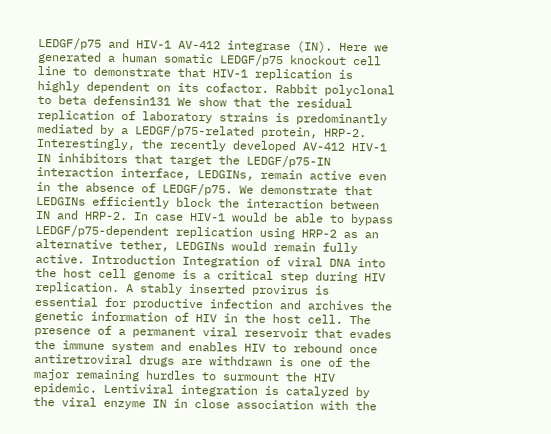LEDGF/p75 and HIV-1 AV-412 integrase (IN). Here we generated a human somatic LEDGF/p75 knockout cell line to demonstrate that HIV-1 replication is highly dependent on its cofactor. Rabbit polyclonal to beta defensin131 We show that the residual replication of laboratory strains is predominantly mediated by a LEDGF/p75-related protein, HRP-2. Interestingly, the recently developed AV-412 HIV-1 IN inhibitors that target the LEDGF/p75-IN interaction interface, LEDGINs, remain active even in the absence of LEDGF/p75. We demonstrate that LEDGINs efficiently block the interaction between IN and HRP-2. In case HIV-1 would be able to bypass LEDGF/p75-dependent replication using HRP-2 as an alternative tether, LEDGINs would remain fully active. Introduction Integration of viral DNA into the host cell genome is a critical step during HIV replication. A stably inserted provirus is essential for productive infection and archives the genetic information of HIV in the host cell. The presence of a permanent viral reservoir that evades the immune system and enables HIV to rebound once antiretroviral drugs are withdrawn is one of the major remaining hurdles to surmount the HIV epidemic. Lentiviral integration is catalyzed by the viral enzyme IN in close association with the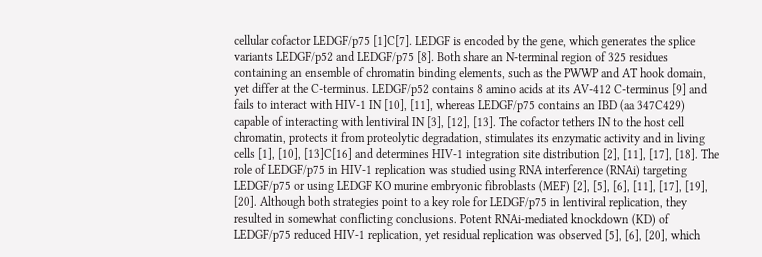cellular cofactor LEDGF/p75 [1]C[7]. LEDGF is encoded by the gene, which generates the splice variants LEDGF/p52 and LEDGF/p75 [8]. Both share an N-terminal region of 325 residues containing an ensemble of chromatin binding elements, such as the PWWP and AT hook domain, yet differ at the C-terminus. LEDGF/p52 contains 8 amino acids at its AV-412 C-terminus [9] and fails to interact with HIV-1 IN [10], [11], whereas LEDGF/p75 contains an IBD (aa 347C429) capable of interacting with lentiviral IN [3], [12], [13]. The cofactor tethers IN to the host cell chromatin, protects it from proteolytic degradation, stimulates its enzymatic activity and in living cells [1], [10], [13]C[16] and determines HIV-1 integration site distribution [2], [11], [17], [18]. The role of LEDGF/p75 in HIV-1 replication was studied using RNA interference (RNAi) targeting LEDGF/p75 or using LEDGF KO murine embryonic fibroblasts (MEF) [2], [5], [6], [11], [17], [19], [20]. Although both strategies point to a key role for LEDGF/p75 in lentiviral replication, they resulted in somewhat conflicting conclusions. Potent RNAi-mediated knockdown (KD) of LEDGF/p75 reduced HIV-1 replication, yet residual replication was observed [5], [6], [20], which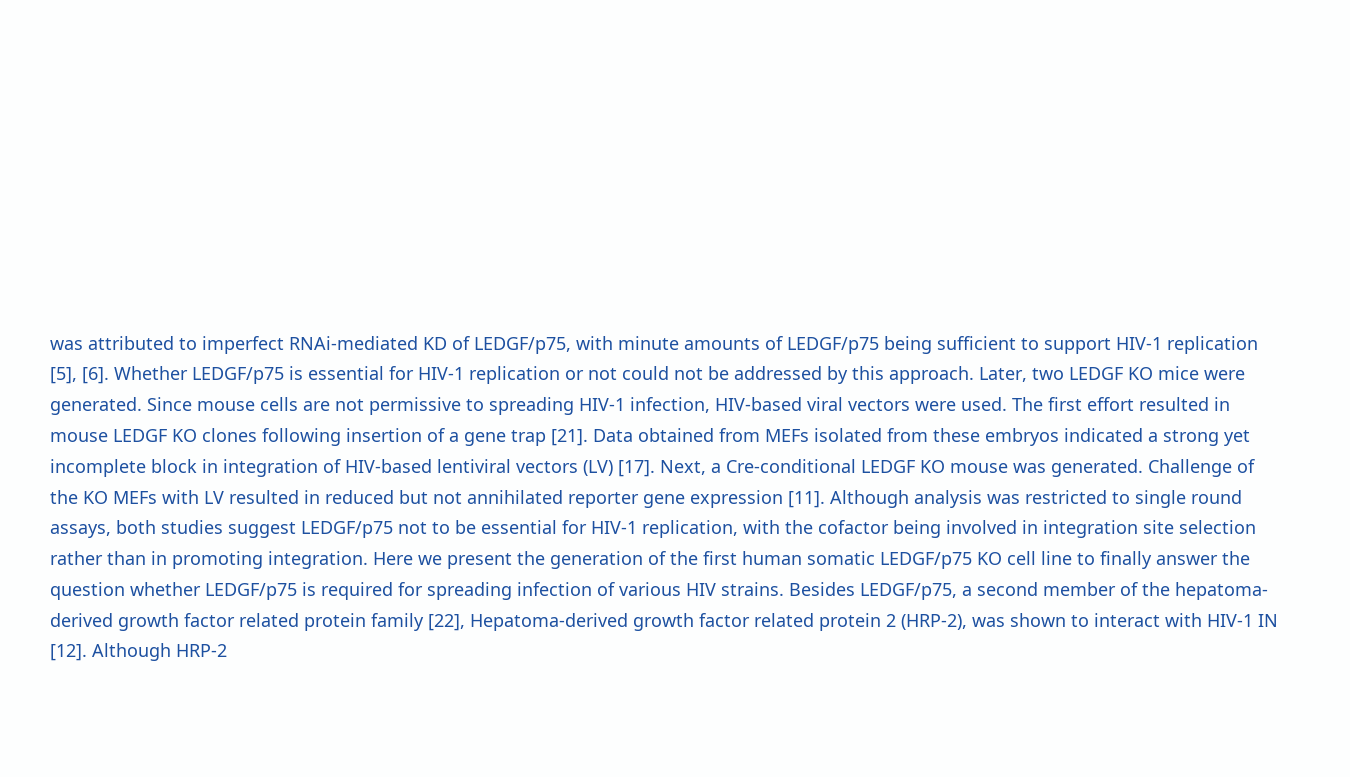was attributed to imperfect RNAi-mediated KD of LEDGF/p75, with minute amounts of LEDGF/p75 being sufficient to support HIV-1 replication [5], [6]. Whether LEDGF/p75 is essential for HIV-1 replication or not could not be addressed by this approach. Later, two LEDGF KO mice were generated. Since mouse cells are not permissive to spreading HIV-1 infection, HIV-based viral vectors were used. The first effort resulted in mouse LEDGF KO clones following insertion of a gene trap [21]. Data obtained from MEFs isolated from these embryos indicated a strong yet incomplete block in integration of HIV-based lentiviral vectors (LV) [17]. Next, a Cre-conditional LEDGF KO mouse was generated. Challenge of the KO MEFs with LV resulted in reduced but not annihilated reporter gene expression [11]. Although analysis was restricted to single round assays, both studies suggest LEDGF/p75 not to be essential for HIV-1 replication, with the cofactor being involved in integration site selection rather than in promoting integration. Here we present the generation of the first human somatic LEDGF/p75 KO cell line to finally answer the question whether LEDGF/p75 is required for spreading infection of various HIV strains. Besides LEDGF/p75, a second member of the hepatoma-derived growth factor related protein family [22], Hepatoma-derived growth factor related protein 2 (HRP-2), was shown to interact with HIV-1 IN [12]. Although HRP-2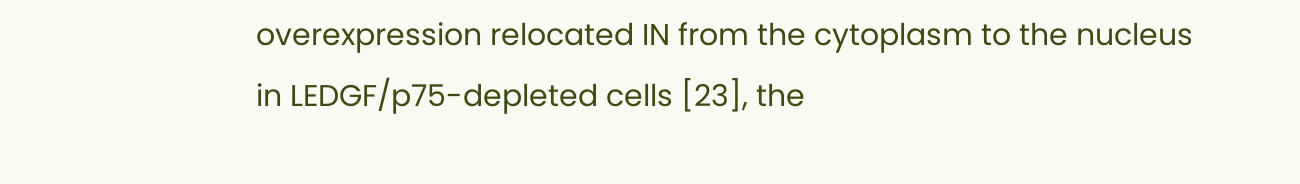overexpression relocated IN from the cytoplasm to the nucleus in LEDGF/p75-depleted cells [23], the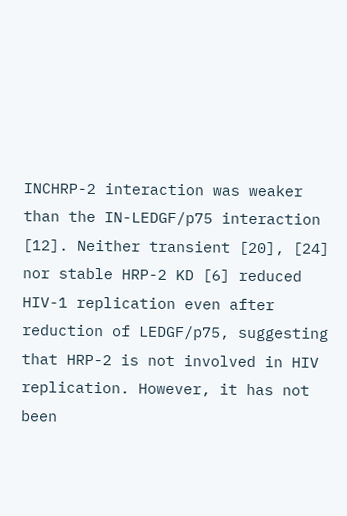INCHRP-2 interaction was weaker than the IN-LEDGF/p75 interaction [12]. Neither transient [20], [24] nor stable HRP-2 KD [6] reduced HIV-1 replication even after reduction of LEDGF/p75, suggesting that HRP-2 is not involved in HIV replication. However, it has not been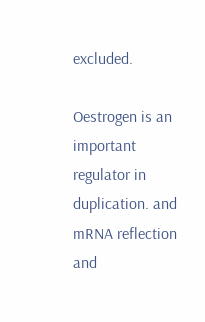excluded.

Oestrogen is an important regulator in duplication. and mRNA reflection and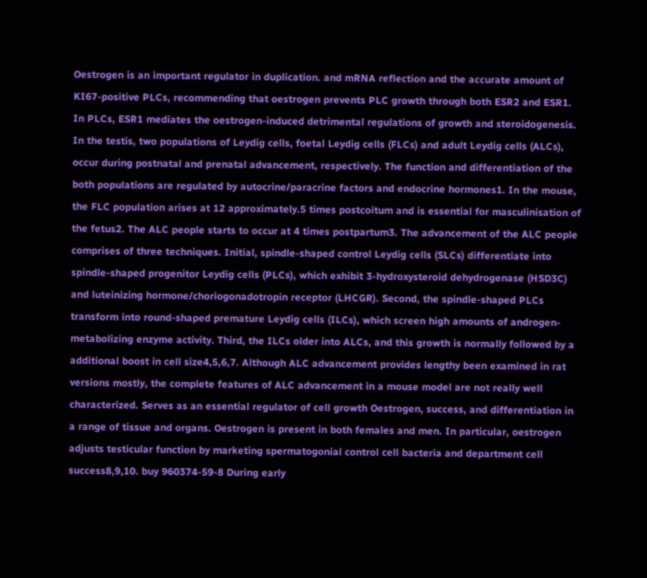Oestrogen is an important regulator in duplication. and mRNA reflection and the accurate amount of KI67-positive PLCs, recommending that oestrogen prevents PLC growth through both ESR2 and ESR1. In PLCs, ESR1 mediates the oestrogen-induced detrimental regulations of growth and steroidogenesis. In the testis, two populations of Leydig cells, foetal Leydig cells (FLCs) and adult Leydig cells (ALCs), occur during postnatal and prenatal advancement, respectively. The function and differentiation of the both populations are regulated by autocrine/paracrine factors and endocrine hormones1. In the mouse, the FLC population arises at 12 approximately.5 times postcoitum and is essential for masculinisation of the fetus2. The ALC people starts to occur at 4 times postpartum3. The advancement of the ALC people comprises of three techniques. Initial, spindle-shaped control Leydig cells (SLCs) differentiate into spindle-shaped progenitor Leydig cells (PLCs), which exhibit 3-hydroxysteroid dehydrogenase (HSD3C) and luteinizing hormone/choriogonadotropin receptor (LHCGR). Second, the spindle-shaped PLCs transform into round-shaped premature Leydig cells (ILCs), which screen high amounts of androgen-metabolizing enzyme activity. Third, the ILCs older into ALCs, and this growth is normally followed by a additional boost in cell size4,5,6,7. Although ALC advancement provides lengthy been examined in rat versions mostly, the complete features of ALC advancement in a mouse model are not really well characterized. Serves as an essential regulator of cell growth Oestrogen, success, and differentiation in a range of tissue and organs. Oestrogen is present in both females and men. In particular, oestrogen adjusts testicular function by marketing spermatogonial control cell bacteria and department cell success8,9,10. buy 960374-59-8 During early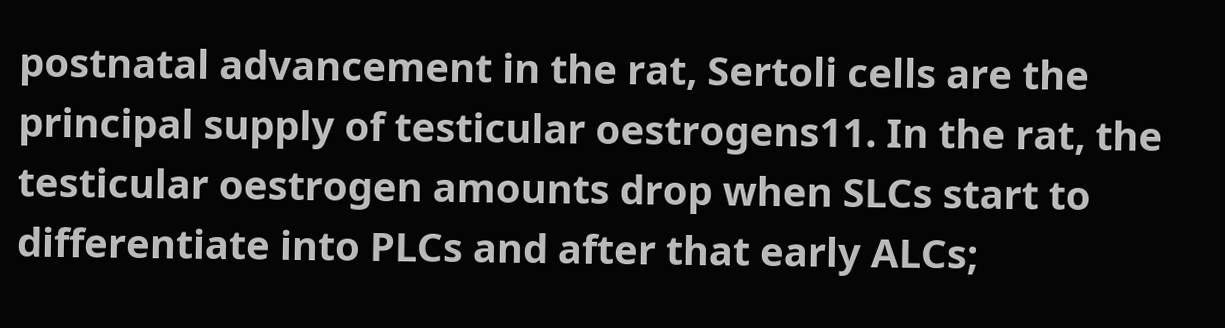postnatal advancement in the rat, Sertoli cells are the principal supply of testicular oestrogens11. In the rat, the testicular oestrogen amounts drop when SLCs start to differentiate into PLCs and after that early ALCs;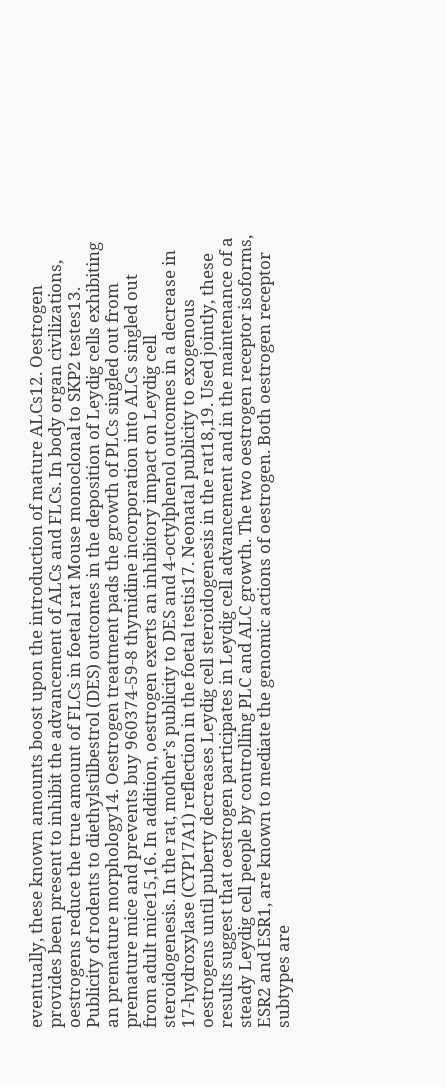eventually, these known amounts boost upon the introduction of mature ALCs12. Oestrogen provides been present to inhibit the advancement of ALCs and FLCs. In body organ civilizations, oestrogens reduce the true amount of FLCs in foetal rat Mouse monoclonal to SKP2 testes13. Publicity of rodents to diethylstilbestrol (DES) outcomes in the deposition of Leydig cells exhibiting an premature morphology14. Oestrogen treatment pads the growth of PLCs singled out from premature mice and prevents buy 960374-59-8 thymidine incorporation into ALCs singled out from adult mice15,16. In addition, oestrogen exerts an inhibitory impact on Leydig cell steroidogenesis. In the rat, mother’s publicity to DES and 4-octylphenol outcomes in a decrease in 17-hydroxylase (CYP17A1) reflection in the foetal testis17. Neonatal publicity to exogenous oestrogens until puberty decreases Leydig cell steroidogenesis in the rat18,19. Used jointly, these results suggest that oestrogen participates in Leydig cell advancement and in the maintenance of a steady Leydig cell people by controlling PLC and ALC growth. The two oestrogen receptor isoforms, ESR2 and ESR1, are known to mediate the genomic actions of oestrogen. Both oestrogen receptor subtypes are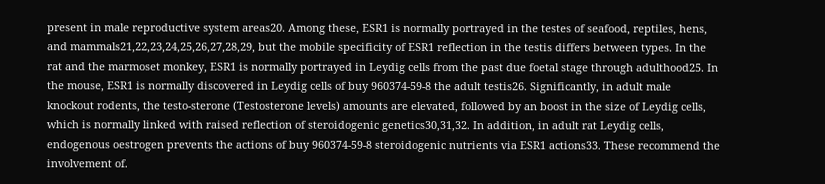present in male reproductive system areas20. Among these, ESR1 is normally portrayed in the testes of seafood, reptiles, hens, and mammals21,22,23,24,25,26,27,28,29, but the mobile specificity of ESR1 reflection in the testis differs between types. In the rat and the marmoset monkey, ESR1 is normally portrayed in Leydig cells from the past due foetal stage through adulthood25. In the mouse, ESR1 is normally discovered in Leydig cells of buy 960374-59-8 the adult testis26. Significantly, in adult male knockout rodents, the testo-sterone (Testosterone levels) amounts are elevated, followed by an boost in the size of Leydig cells, which is normally linked with raised reflection of steroidogenic genetics30,31,32. In addition, in adult rat Leydig cells, endogenous oestrogen prevents the actions of buy 960374-59-8 steroidogenic nutrients via ESR1 actions33. These recommend the involvement of.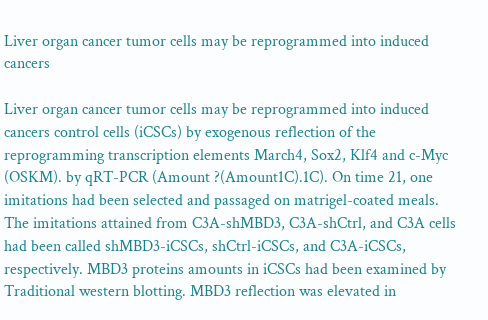Liver organ cancer tumor cells may be reprogrammed into induced cancers

Liver organ cancer tumor cells may be reprogrammed into induced cancers control cells (iCSCs) by exogenous reflection of the reprogramming transcription elements March4, Sox2, Klf4 and c-Myc (OSKM). by qRT-PCR (Amount ?(Amount1C).1C). On time 21, one imitations had been selected and passaged on matrigel-coated meals. The imitations attained from C3A-shMBD3, C3A-shCtrl, and C3A cells had been called shMBD3-iCSCs, shCtrl-iCSCs, and C3A-iCSCs, respectively. MBD3 proteins amounts in iCSCs had been examined by Traditional western blotting. MBD3 reflection was elevated in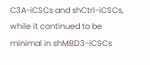C3A-iCSCs and shCtrl-iCSCs, while it continued to be minimal in shMBD3-iCSCs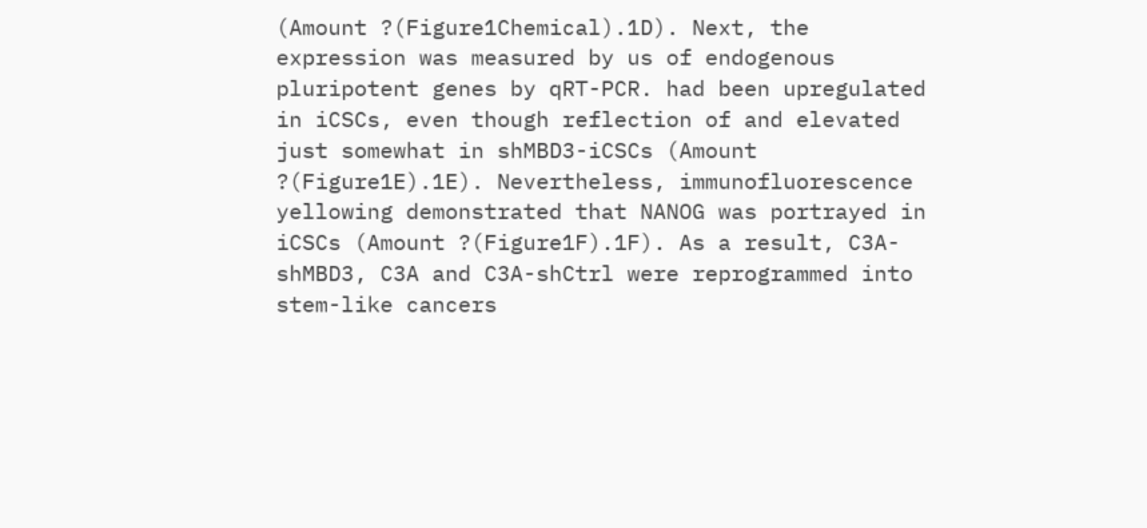(Amount ?(Figure1Chemical).1D). Next, the expression was measured by us of endogenous pluripotent genes by qRT-PCR. had been upregulated in iCSCs, even though reflection of and elevated just somewhat in shMBD3-iCSCs (Amount ?(Figure1E).1E). Nevertheless, immunofluorescence yellowing demonstrated that NANOG was portrayed in iCSCs (Amount ?(Figure1F).1F). As a result, C3A-shMBD3, C3A and C3A-shCtrl were reprogrammed into stem-like cancers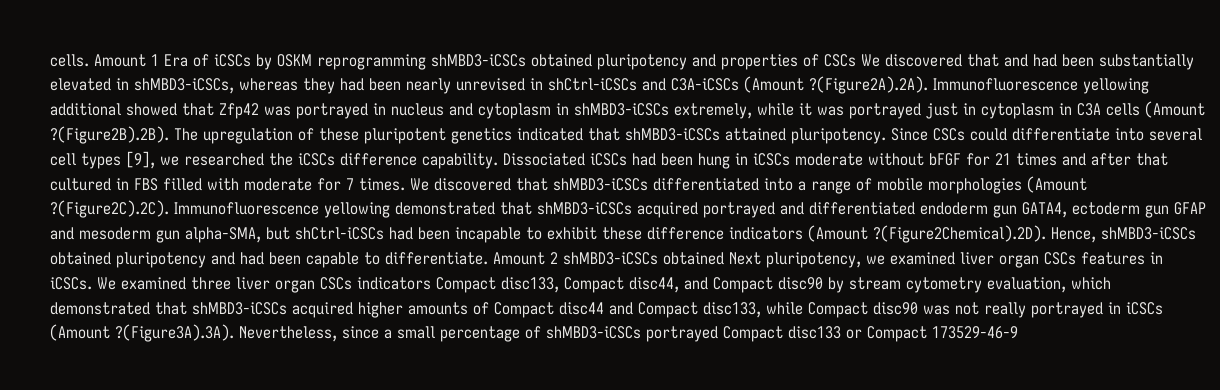cells. Amount 1 Era of iCSCs by OSKM reprogramming shMBD3-iCSCs obtained pluripotency and properties of CSCs We discovered that and had been substantially elevated in shMBD3-iCSCs, whereas they had been nearly unrevised in shCtrl-iCSCs and C3A-iCSCs (Amount ?(Figure2A).2A). Immunofluorescence yellowing additional showed that Zfp42 was portrayed in nucleus and cytoplasm in shMBD3-iCSCs extremely, while it was portrayed just in cytoplasm in C3A cells (Amount ?(Figure2B).2B). The upregulation of these pluripotent genetics indicated that shMBD3-iCSCs attained pluripotency. Since CSCs could differentiate into several cell types [9], we researched the iCSCs difference capability. Dissociated iCSCs had been hung in iCSCs moderate without bFGF for 21 times and after that cultured in FBS filled with moderate for 7 times. We discovered that shMBD3-iCSCs differentiated into a range of mobile morphologies (Amount ?(Figure2C).2C). Immunofluorescence yellowing demonstrated that shMBD3-iCSCs acquired portrayed and differentiated endoderm gun GATA4, ectoderm gun GFAP and mesoderm gun alpha-SMA, but shCtrl-iCSCs had been incapable to exhibit these difference indicators (Amount ?(Figure2Chemical).2D). Hence, shMBD3-iCSCs obtained pluripotency and had been capable to differentiate. Amount 2 shMBD3-iCSCs obtained Next pluripotency, we examined liver organ CSCs features in iCSCs. We examined three liver organ CSCs indicators Compact disc133, Compact disc44, and Compact disc90 by stream cytometry evaluation, which demonstrated that shMBD3-iCSCs acquired higher amounts of Compact disc44 and Compact disc133, while Compact disc90 was not really portrayed in iCSCs (Amount ?(Figure3A).3A). Nevertheless, since a small percentage of shMBD3-iCSCs portrayed Compact disc133 or Compact 173529-46-9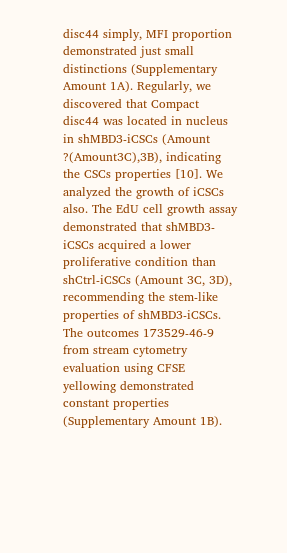disc44 simply, MFI proportion demonstrated just small distinctions (Supplementary Amount 1A). Regularly, we discovered that Compact disc44 was located in nucleus in shMBD3-iCSCs (Amount ?(Amount3C),3B), indicating the CSCs properties [10]. We analyzed the growth of iCSCs also. The EdU cell growth assay demonstrated that shMBD3-iCSCs acquired a lower proliferative condition than shCtrl-iCSCs (Amount 3C, 3D), recommending the stem-like properties of shMBD3-iCSCs. The outcomes 173529-46-9 from stream cytometry evaluation using CFSE yellowing demonstrated constant properties (Supplementary Amount 1B).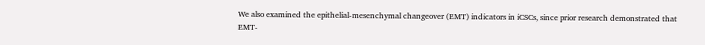We also examined the epithelial-mesenchymal changeover (EMT) indicators in iCSCs, since prior research demonstrated that EMT-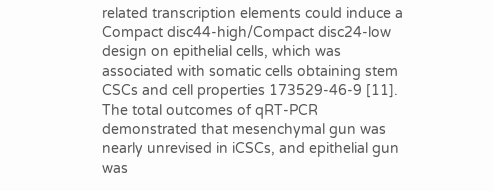related transcription elements could induce a Compact disc44-high/Compact disc24-low design on epithelial cells, which was associated with somatic cells obtaining stem CSCs and cell properties 173529-46-9 [11]. The total outcomes of qRT-PCR demonstrated that mesenchymal gun was nearly unrevised in iCSCs, and epithelial gun was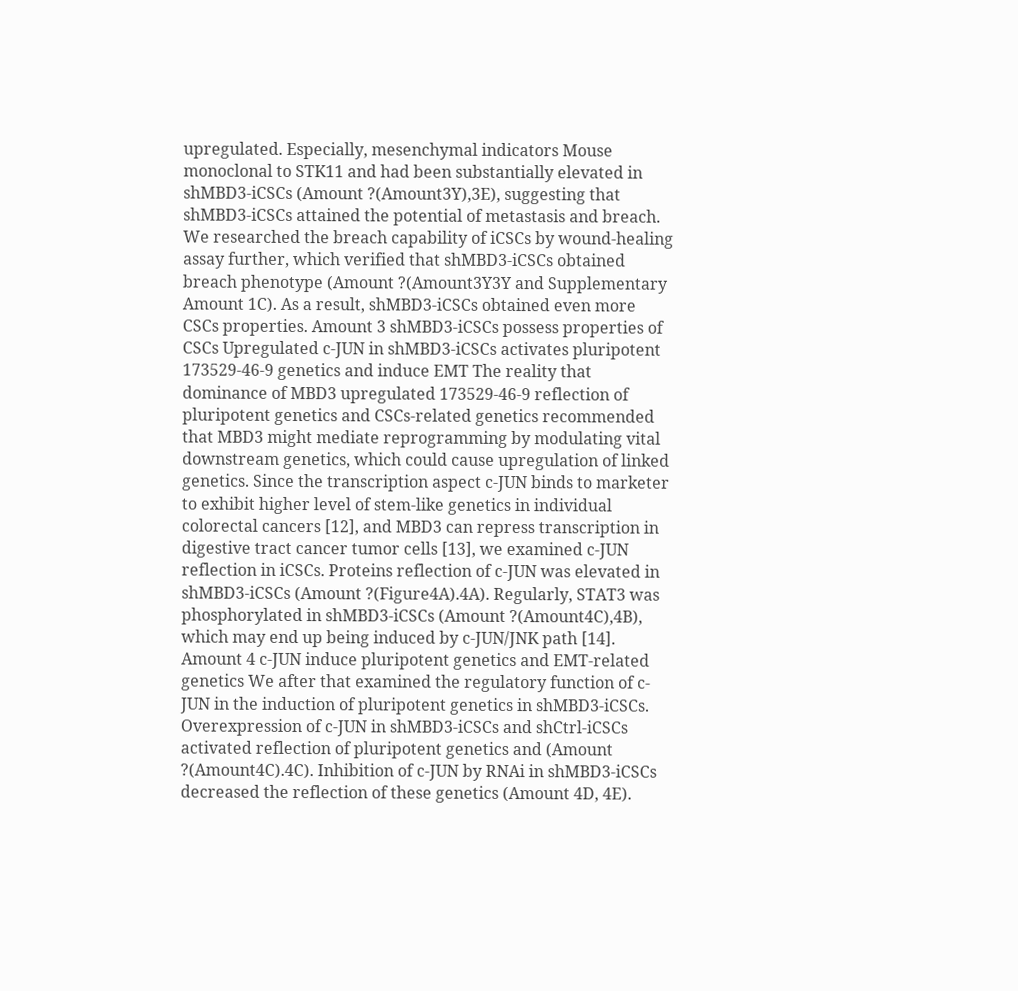upregulated. Especially, mesenchymal indicators Mouse monoclonal to STK11 and had been substantially elevated in shMBD3-iCSCs (Amount ?(Amount3Y),3E), suggesting that shMBD3-iCSCs attained the potential of metastasis and breach. We researched the breach capability of iCSCs by wound-healing assay further, which verified that shMBD3-iCSCs obtained breach phenotype (Amount ?(Amount3Y3Y and Supplementary Amount 1C). As a result, shMBD3-iCSCs obtained even more CSCs properties. Amount 3 shMBD3-iCSCs possess properties of CSCs Upregulated c-JUN in shMBD3-iCSCs activates pluripotent 173529-46-9 genetics and induce EMT The reality that dominance of MBD3 upregulated 173529-46-9 reflection of pluripotent genetics and CSCs-related genetics recommended that MBD3 might mediate reprogramming by modulating vital downstream genetics, which could cause upregulation of linked genetics. Since the transcription aspect c-JUN binds to marketer to exhibit higher level of stem-like genetics in individual colorectal cancers [12], and MBD3 can repress transcription in digestive tract cancer tumor cells [13], we examined c-JUN reflection in iCSCs. Proteins reflection of c-JUN was elevated in shMBD3-iCSCs (Amount ?(Figure4A).4A). Regularly, STAT3 was phosphorylated in shMBD3-iCSCs (Amount ?(Amount4C),4B), which may end up being induced by c-JUN/JNK path [14]. Amount 4 c-JUN induce pluripotent genetics and EMT-related genetics We after that examined the regulatory function of c-JUN in the induction of pluripotent genetics in shMBD3-iCSCs. Overexpression of c-JUN in shMBD3-iCSCs and shCtrl-iCSCs activated reflection of pluripotent genetics and (Amount ?(Amount4C).4C). Inhibition of c-JUN by RNAi in shMBD3-iCSCs decreased the reflection of these genetics (Amount 4D, 4E).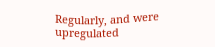Regularly, and were upregulated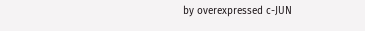by overexpressed c-JUN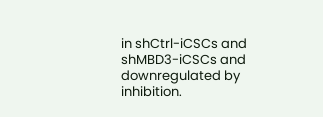in shCtrl-iCSCs and shMBD3-iCSCs and downregulated by inhibition.